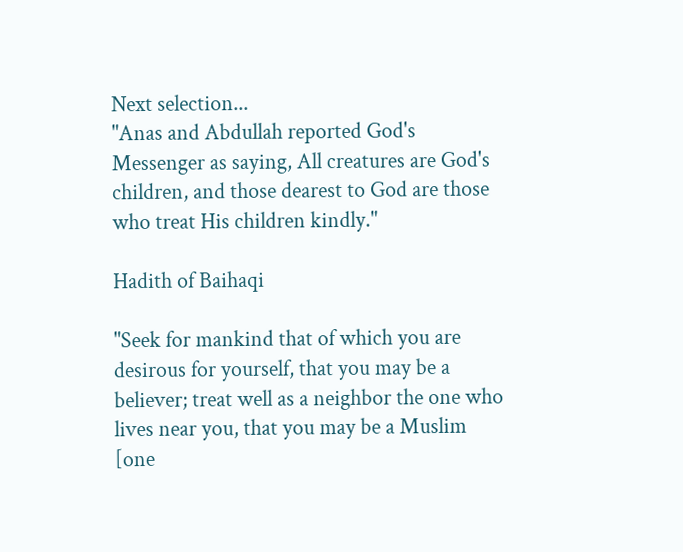Next selection...
"Anas and Abdullah reported God's Messenger as saying, All creatures are God's children, and those dearest to God are those who treat His children kindly."

Hadith of Baihaqi

"Seek for mankind that of which you are desirous for yourself, that you may be a believer; treat well as a neighbor the one who lives near you, that you may be a Muslim [one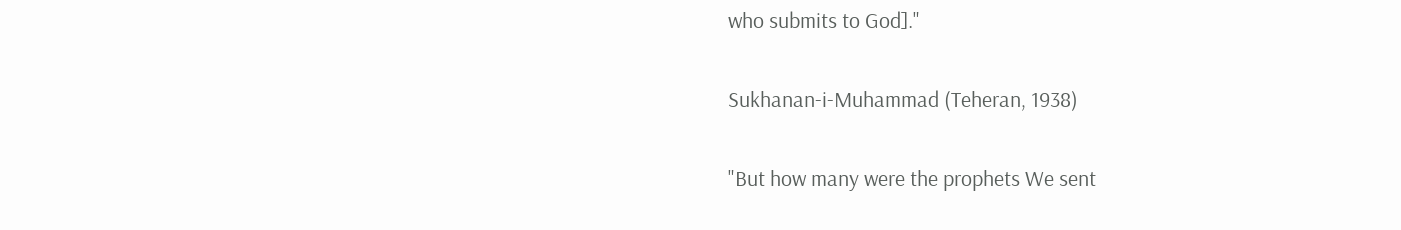who submits to God]."

Sukhanan-i-Muhammad (Teheran, 1938)

"But how many were the prophets We sent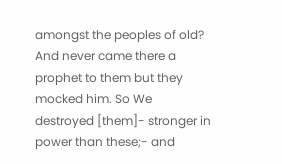amongst the peoples of old? And never came there a prophet to them but they mocked him. So We destroyed [them]- stronger in power than these;- and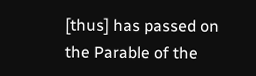[thus] has passed on the Parable of the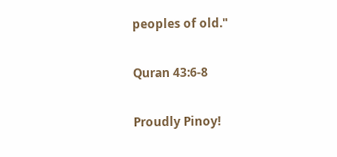peoples of old."

Quran 43:6-8

Proudly Pinoy!